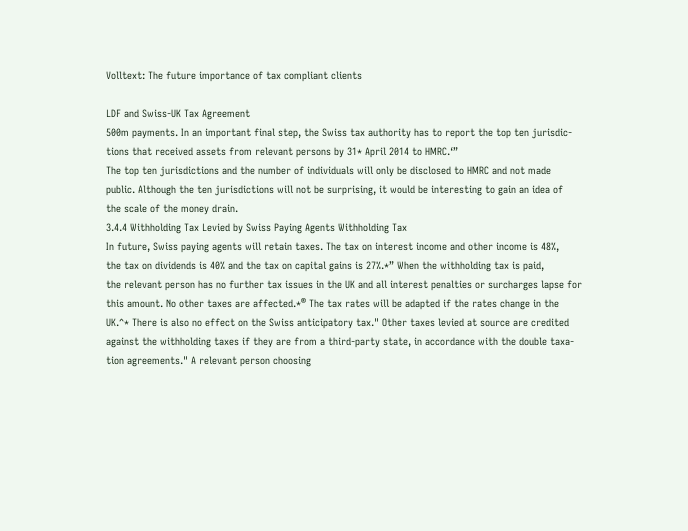Volltext: The future importance of tax compliant clients

LDF and Swiss-UK Tax Agreement
500m payments. In an important final step, the Swiss tax authority has to report the top ten jurisdic-
tions that received assets from relevant persons by 31* April 2014 to HMRC.‘”
The top ten jurisdictions and the number of individuals will only be disclosed to HMRC and not made
public. Although the ten jurisdictions will not be surprising, it would be interesting to gain an idea of
the scale of the money drain.
3.4.4 Withholding Tax Levied by Swiss Paying Agents Withholding Tax
In future, Swiss paying agents will retain taxes. The tax on interest income and other income is 48%,
the tax on dividends is 40% and the tax on capital gains is 27%.*” When the withholding tax is paid,
the relevant person has no further tax issues in the UK and all interest penalties or surcharges lapse for
this amount. No other taxes are affected.*® The tax rates will be adapted if the rates change in the
UK.^* There is also no effect on the Swiss anticipatory tax." Other taxes levied at source are credited
against the withholding taxes if they are from a third-party state, in accordance with the double taxa-
tion agreements." A relevant person choosing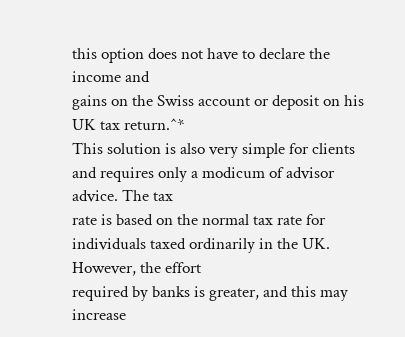this option does not have to declare the income and
gains on the Swiss account or deposit on his UK tax return.^*
This solution is also very simple for clients and requires only a modicum of advisor advice. The tax
rate is based on the normal tax rate for individuals taxed ordinarily in the UK. However, the effort
required by banks is greater, and this may increase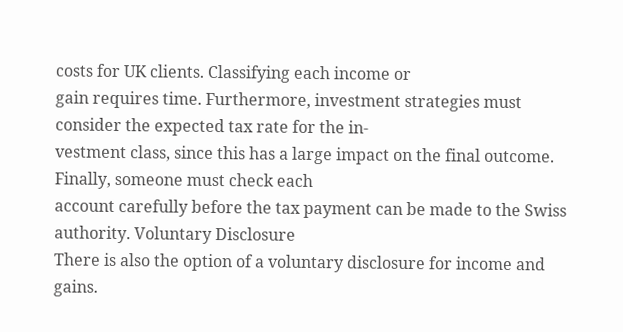costs for UK clients. Classifying each income or
gain requires time. Furthermore, investment strategies must consider the expected tax rate for the in-
vestment class, since this has a large impact on the final outcome. Finally, someone must check each
account carefully before the tax payment can be made to the Swiss authority. Voluntary Disclosure
There is also the option of a voluntary disclosure for income and gains.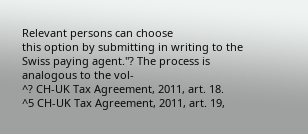Relevant persons can choose
this option by submitting in writing to the Swiss paying agent."? The process is analogous to the vol-
^? CH-UK Tax Agreement, 2011, art. 18.
^5 CH-UK Tax Agreement, 2011, art. 19,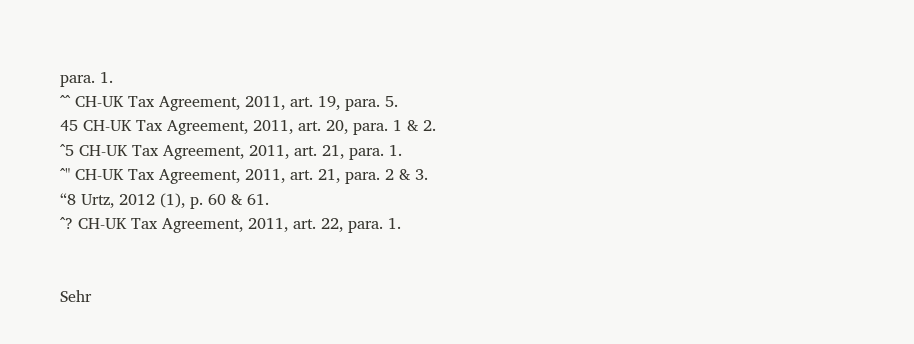para. 1.
^^ CH-UK Tax Agreement, 2011, art. 19, para. 5.
45 CH-UK Tax Agreement, 2011, art. 20, para. 1 & 2.
^5 CH-UK Tax Agreement, 2011, art. 21, para. 1.
^" CH-UK Tax Agreement, 2011, art. 21, para. 2 & 3.
“8 Urtz, 2012 (1), p. 60 & 61.
^? CH-UK Tax Agreement, 2011, art. 22, para. 1.


Sehr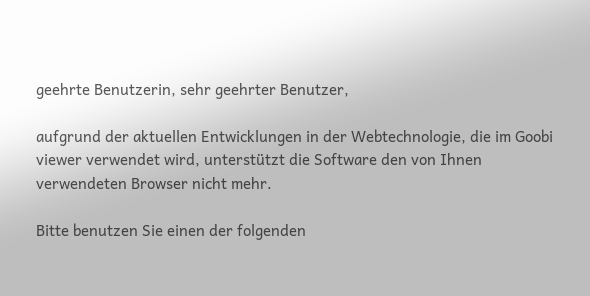geehrte Benutzerin, sehr geehrter Benutzer,

aufgrund der aktuellen Entwicklungen in der Webtechnologie, die im Goobi viewer verwendet wird, unterstützt die Software den von Ihnen verwendeten Browser nicht mehr.

Bitte benutzen Sie einen der folgenden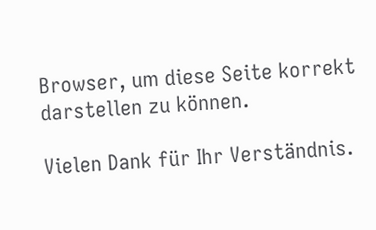Browser, um diese Seite korrekt darstellen zu können.

Vielen Dank für Ihr Verständnis.